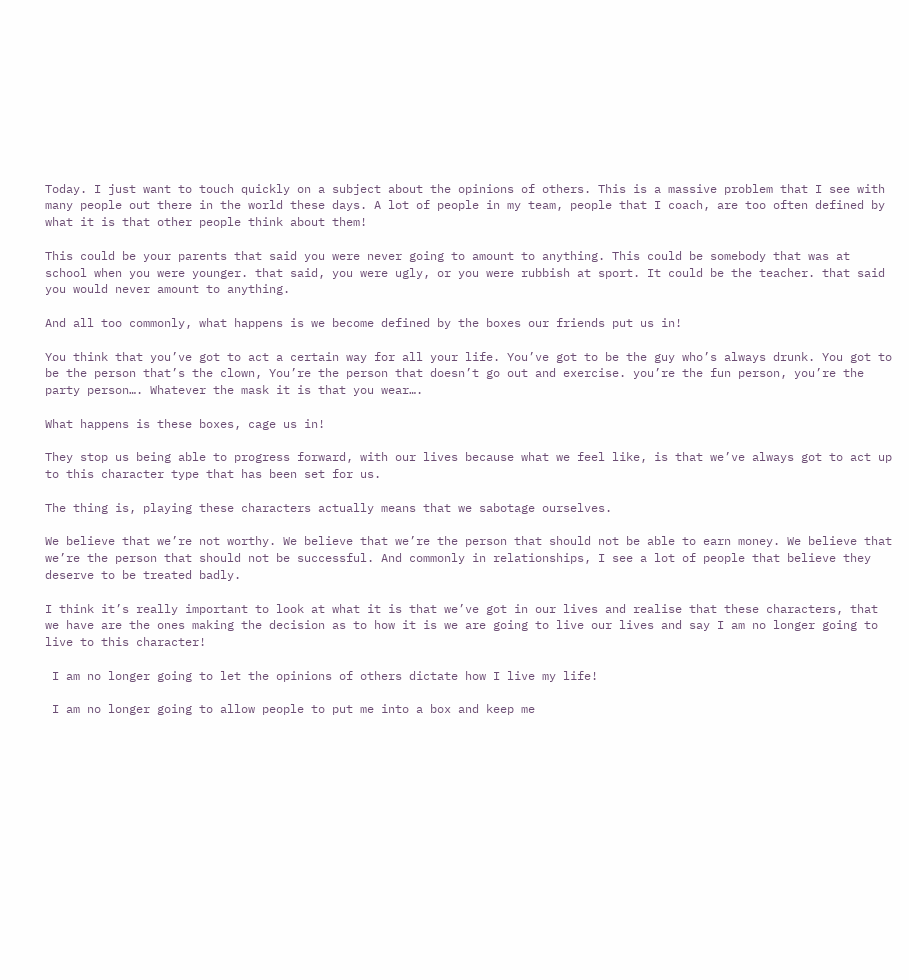Today. I just want to touch quickly on a subject about the opinions of others. This is a massive problem that I see with many people out there in the world these days. A lot of people in my team, people that I coach, are too often defined by what it is that other people think about them!

This could be your parents that said you were never going to amount to anything. This could be somebody that was at school when you were younger. that said, you were ugly, or you were rubbish at sport. It could be the teacher. that said you would never amount to anything.

And all too commonly, what happens is we become defined by the boxes our friends put us in!

You think that you’ve got to act a certain way for all your life. You’ve got to be the guy who’s always drunk. You got to be the person that’s the clown, You’re the person that doesn’t go out and exercise. you’re the fun person, you’re the party person…. Whatever the mask it is that you wear….

What happens is these boxes, cage us in!

They stop us being able to progress forward, with our lives because what we feel like, is that we’ve always got to act up to this character type that has been set for us.

The thing is, playing these characters actually means that we sabotage ourselves.

We believe that we’re not worthy. We believe that we’re the person that should not be able to earn money. We believe that we’re the person that should not be successful. And commonly in relationships, I see a lot of people that believe they deserve to be treated badly.

I think it’s really important to look at what it is that we’ve got in our lives and realise that these characters, that we have are the ones making the decision as to how it is we are going to live our lives and say I am no longer going to live to this character!

 I am no longer going to let the opinions of others dictate how I live my life!

 I am no longer going to allow people to put me into a box and keep me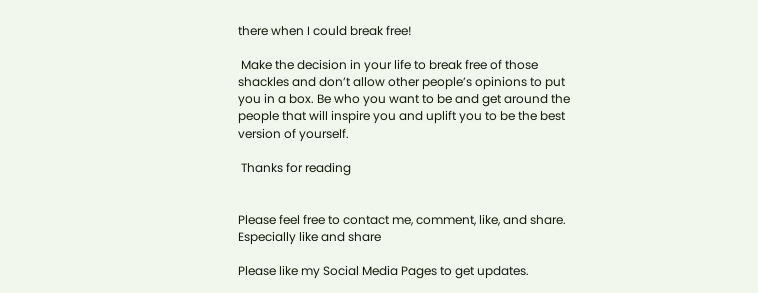there when I could break free!

 Make the decision in your life to break free of those shackles and don’t allow other people’s opinions to put you in a box. Be who you want to be and get around the people that will inspire you and uplift you to be the best version of yourself.

 Thanks for reading


Please feel free to contact me, comment, like, and share. Especially like and share

Please like my Social Media Pages to get updates.